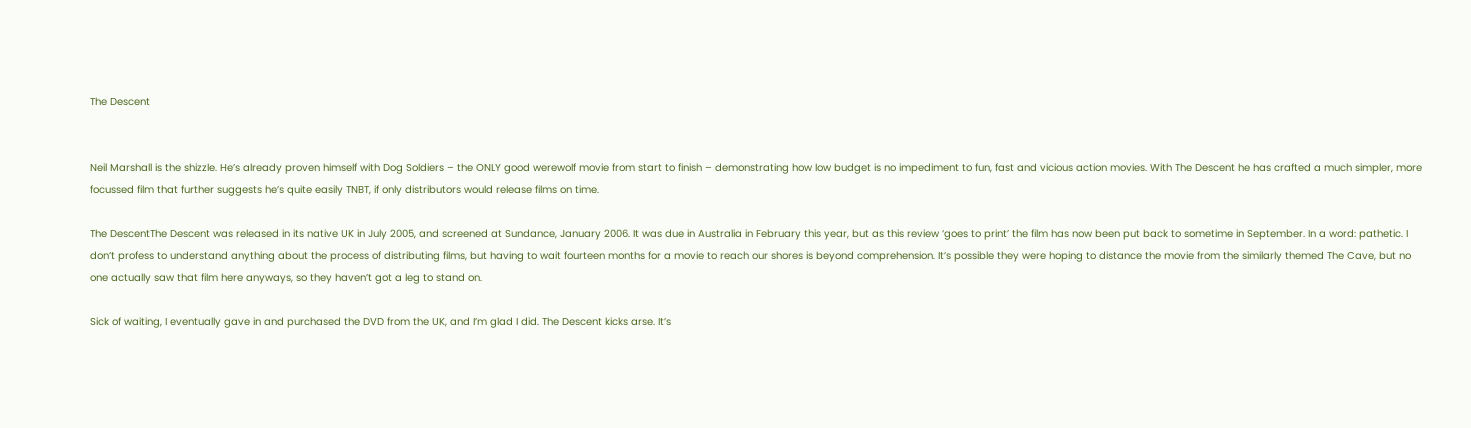The Descent


Neil Marshall is the shizzle. He’s already proven himself with Dog Soldiers – the ONLY good werewolf movie from start to finish – demonstrating how low budget is no impediment to fun, fast and vicious action movies. With The Descent he has crafted a much simpler, more focussed film that further suggests he’s quite easily TNBT, if only distributors would release films on time.

The DescentThe Descent was released in its native UK in July 2005, and screened at Sundance, January 2006. It was due in Australia in February this year, but as this review ‘goes to print’ the film has now been put back to sometime in September. In a word: pathetic. I don’t profess to understand anything about the process of distributing films, but having to wait fourteen months for a movie to reach our shores is beyond comprehension. It’s possible they were hoping to distance the movie from the similarly themed The Cave, but no one actually saw that film here anyways, so they haven’t got a leg to stand on.

Sick of waiting, I eventually gave in and purchased the DVD from the UK, and I’m glad I did. The Descent kicks arse. It’s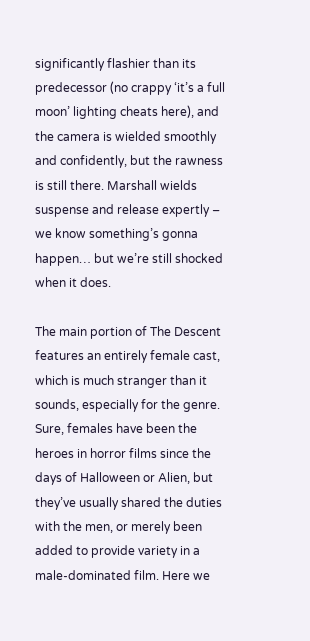significantly flashier than its predecessor (no crappy ‘it’s a full moon’ lighting cheats here), and the camera is wielded smoothly and confidently, but the rawness is still there. Marshall wields suspense and release expertly – we know something’s gonna happen… but we’re still shocked when it does.

The main portion of The Descent features an entirely female cast, which is much stranger than it sounds, especially for the genre. Sure, females have been the heroes in horror films since the days of Halloween or Alien, but they’ve usually shared the duties with the men, or merely been added to provide variety in a male-dominated film. Here we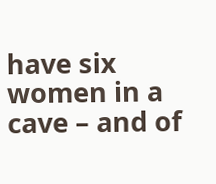have six women in a cave – and of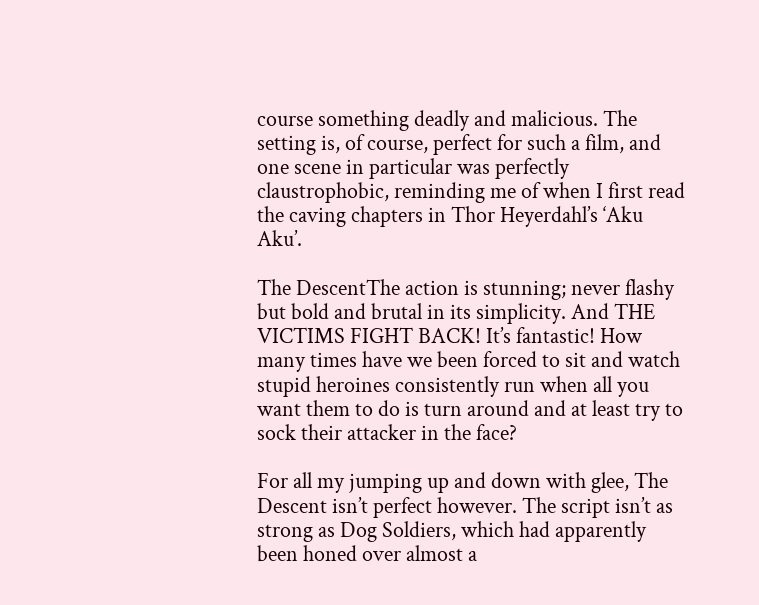course something deadly and malicious. The setting is, of course, perfect for such a film, and one scene in particular was perfectly claustrophobic, reminding me of when I first read the caving chapters in Thor Heyerdahl’s ‘Aku Aku’.

The DescentThe action is stunning; never flashy but bold and brutal in its simplicity. And THE VICTIMS FIGHT BACK! It’s fantastic! How many times have we been forced to sit and watch stupid heroines consistently run when all you want them to do is turn around and at least try to sock their attacker in the face?

For all my jumping up and down with glee, The Descent isn’t perfect however. The script isn’t as strong as Dog Soldiers, which had apparently been honed over almost a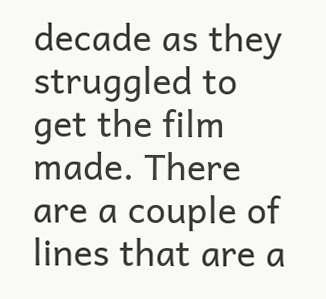decade as they struggled to get the film made. There are a couple of lines that are a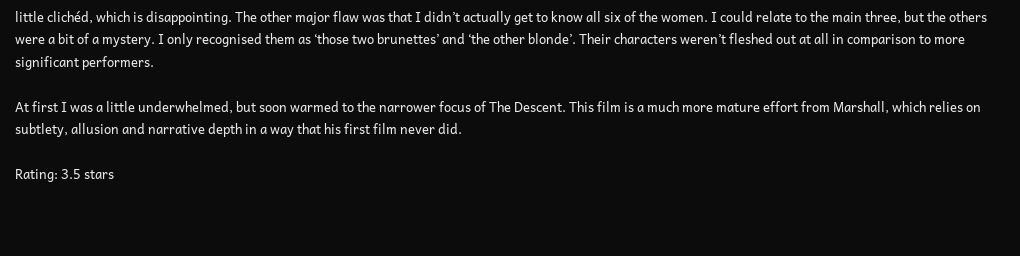little clichéd, which is disappointing. The other major flaw was that I didn’t actually get to know all six of the women. I could relate to the main three, but the others were a bit of a mystery. I only recognised them as ‘those two brunettes’ and ‘the other blonde’. Their characters weren’t fleshed out at all in comparison to more significant performers.

At first I was a little underwhelmed, but soon warmed to the narrower focus of The Descent. This film is a much more mature effort from Marshall, which relies on subtlety, allusion and narrative depth in a way that his first film never did.

Rating: 3.5 stars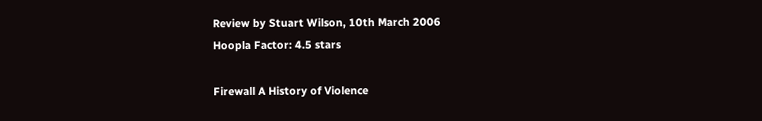Review by Stuart Wilson, 10th March 2006
Hoopla Factor: 4.5 stars

Firewall A History of Violence